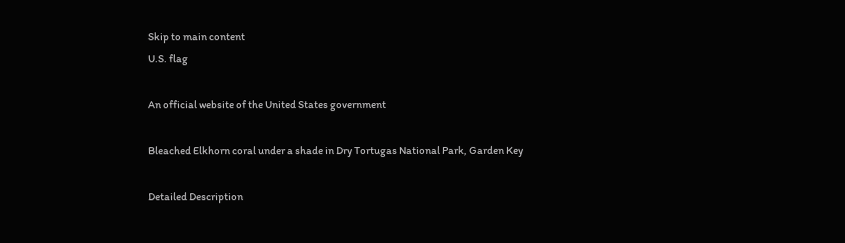Skip to main content
U.S. flag

An official website of the United States government

Bleached Elkhorn coral under a shade in Dry Tortugas National Park, Garden Key

Detailed Description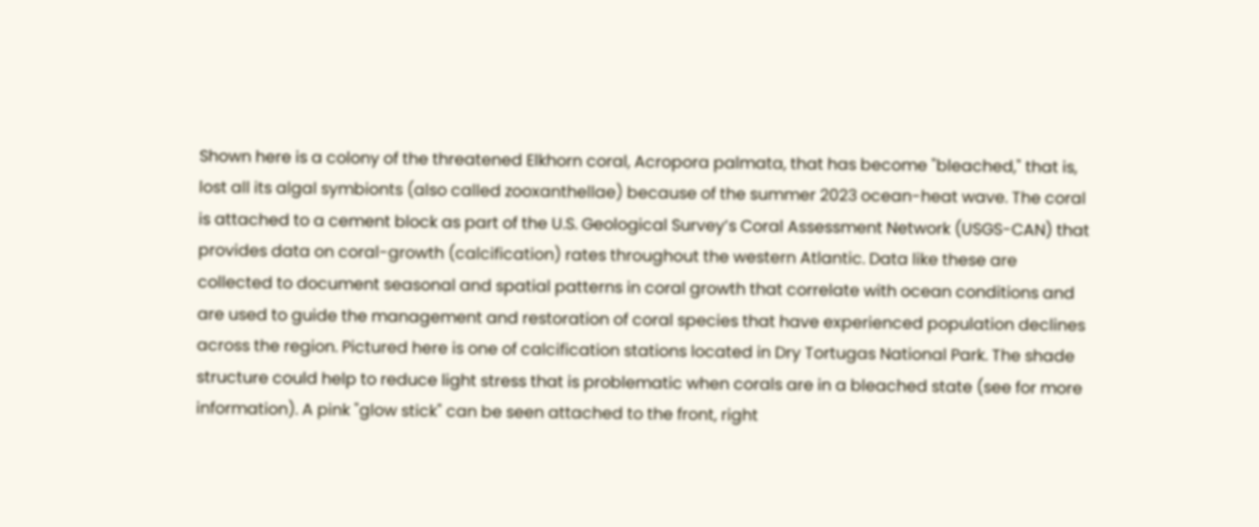Shown here is a colony of the threatened Elkhorn coral, Acropora palmata, that has become "bleached," that is, lost all its algal symbionts (also called zooxanthellae) because of the summer 2023 ocean-heat wave. The coral is attached to a cement block as part of the U.S. Geological Survey’s Coral Assessment Network (USGS-CAN) that provides data on coral-growth (calcification) rates throughout the western Atlantic. Data like these are collected to document seasonal and spatial patterns in coral growth that correlate with ocean conditions and are used to guide the management and restoration of coral species that have experienced population declines across the region. Pictured here is one of calcification stations located in Dry Tortugas National Park. The shade structure could help to reduce light stress that is problematic when corals are in a bleached state (see for more information). A pink "glow stick" can be seen attached to the front, right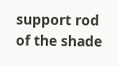support rod of the shade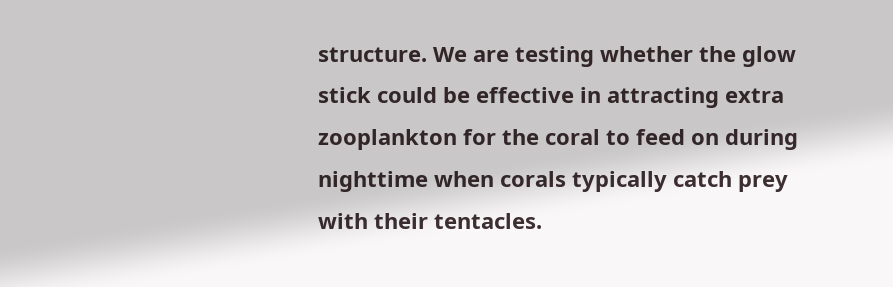structure. We are testing whether the glow stick could be effective in attracting extra zooplankton for the coral to feed on during nighttime when corals typically catch prey with their tentacles.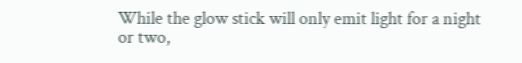While the glow stick will only emit light for a night or two,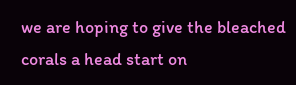we are hoping to give the bleached corals a head start on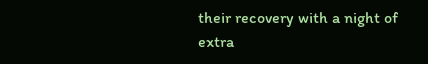their recovery with a night of extra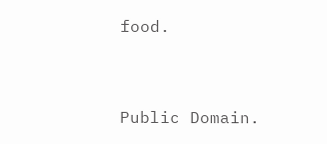food.


Public Domain.